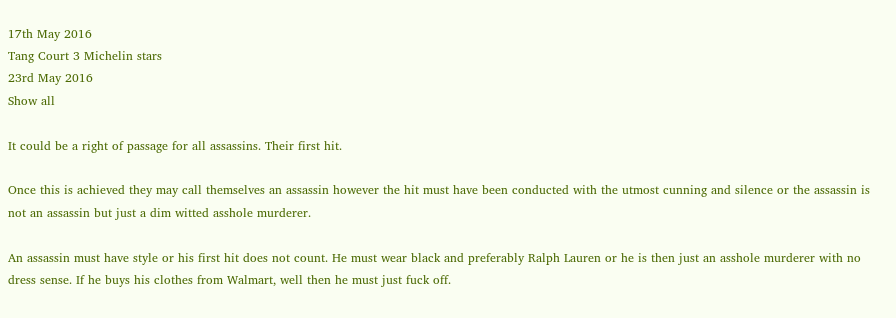17th May 2016
Tang Court 3 Michelin stars
23rd May 2016
Show all

It could be a right of passage for all assassins. Their first hit.

Once this is achieved they may call themselves an assassin however the hit must have been conducted with the utmost cunning and silence or the assassin is not an assassin but just a dim witted asshole murderer.

An assassin must have style or his first hit does not count. He must wear black and preferably Ralph Lauren or he is then just an asshole murderer with no dress sense. If he buys his clothes from Walmart, well then he must just fuck off.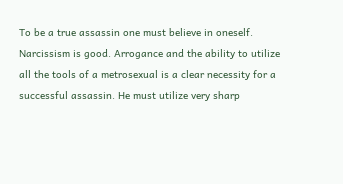To be a true assassin one must believe in oneself. Narcissism is good. Arrogance and the ability to utilize all the tools of a metrosexual is a clear necessity for a successful assassin. He must utilize very sharp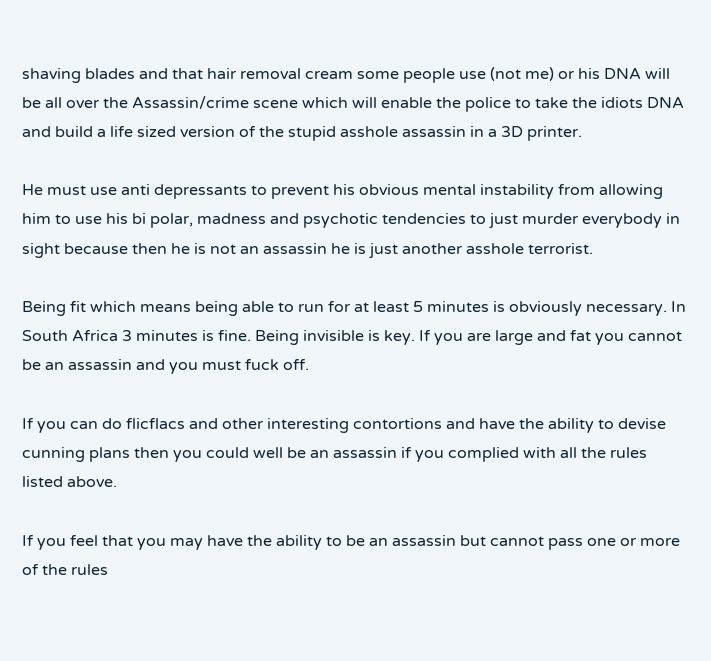shaving blades and that hair removal cream some people use (not me) or his DNA will be all over the Assassin/crime scene which will enable the police to take the idiots DNA and build a life sized version of the stupid asshole assassin in a 3D printer.

He must use anti depressants to prevent his obvious mental instability from allowing him to use his bi polar, madness and psychotic tendencies to just murder everybody in sight because then he is not an assassin he is just another asshole terrorist.

Being fit which means being able to run for at least 5 minutes is obviously necessary. In South Africa 3 minutes is fine. Being invisible is key. If you are large and fat you cannot be an assassin and you must fuck off.

If you can do flicflacs and other interesting contortions and have the ability to devise cunning plans then you could well be an assassin if you complied with all the rules listed above.

If you feel that you may have the ability to be an assassin but cannot pass one or more of the rules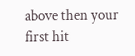above then your first hit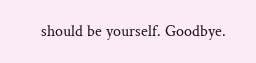should be yourself. Goodbye.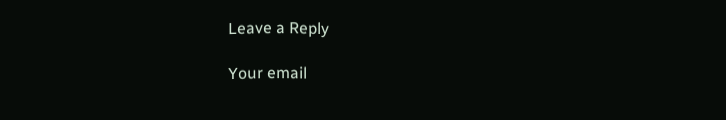Leave a Reply

Your email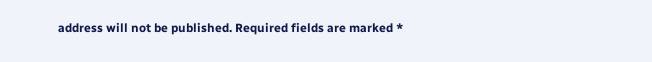address will not be published. Required fields are marked *